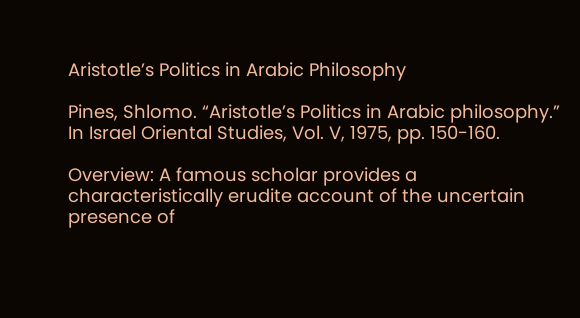Aristotle’s Politics in Arabic Philosophy

Pines, Shlomo. “Aristotle’s Politics in Arabic philosophy.” In Israel Oriental Studies, Vol. V, 1975, pp. 150-160.

Overview: A famous scholar provides a characteristically erudite account of the uncertain presence of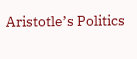Aristotle’s Politics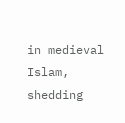in medieval Islam, shedding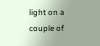light on a couple of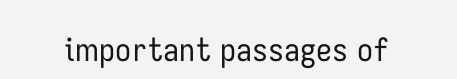important passages of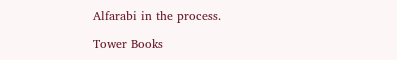Alfarabi in the process.

Tower Books